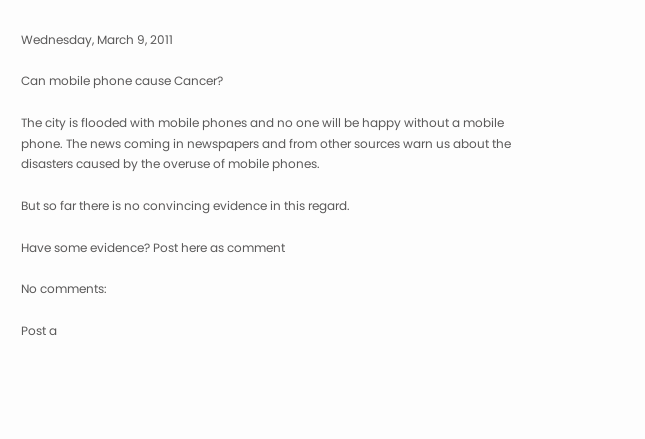Wednesday, March 9, 2011

Can mobile phone cause Cancer?

The city is flooded with mobile phones and no one will be happy without a mobile phone. The news coming in newspapers and from other sources warn us about the disasters caused by the overuse of mobile phones.

But so far there is no convincing evidence in this regard.

Have some evidence? Post here as comment

No comments:

Post a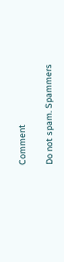Comment

Do not spam. Spammers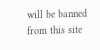will be banned from this site